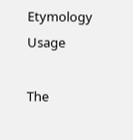Etymology Usage

The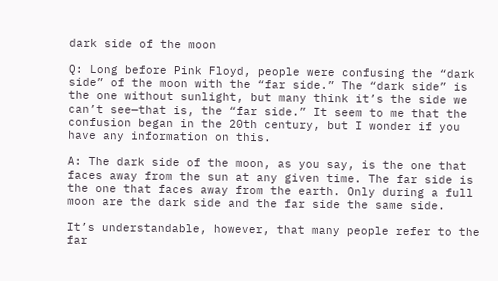dark side of the moon

Q: Long before Pink Floyd, people were confusing the “dark side” of the moon with the “far side.” The “dark side” is the one without sunlight, but many think it’s the side we can’t see—that is, the “far side.” It seem to me that the confusion began in the 20th century, but I wonder if you have any information on this.

A: The dark side of the moon, as you say, is the one that faces away from the sun at any given time. The far side is the one that faces away from the earth. Only during a full moon are the dark side and the far side the same side.

It’s understandable, however, that many people refer to the far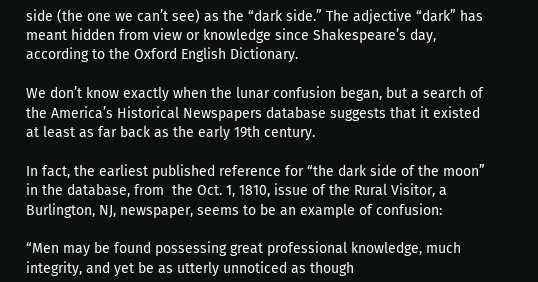side (the one we can’t see) as the “dark side.” The adjective “dark” has meant hidden from view or knowledge since Shakespeare’s day, according to the Oxford English Dictionary.

We don’t know exactly when the lunar confusion began, but a search of the America’s Historical Newspapers database suggests that it existed at least as far back as the early 19th century.

In fact, the earliest published reference for “the dark side of the moon” in the database, from  the Oct. 1, 1810, issue of the Rural Visitor, a Burlington, NJ, newspaper, seems to be an example of confusion:

“Men may be found possessing great professional knowledge, much integrity, and yet be as utterly unnoticed as though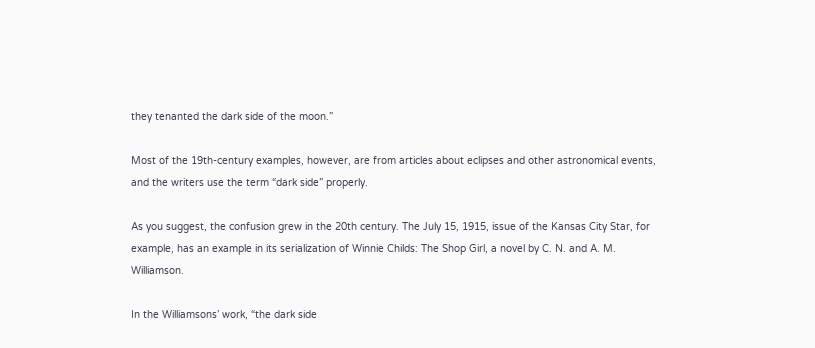they tenanted the dark side of the moon.”

Most of the 19th-century examples, however, are from articles about eclipses and other astronomical events, and the writers use the term “dark side” properly.

As you suggest, the confusion grew in the 20th century. The July 15, 1915, issue of the Kansas City Star, for example, has an example in its serialization of Winnie Childs: The Shop Girl, a novel by C. N. and A. M. Williamson.

In the Williamsons’ work, “the dark side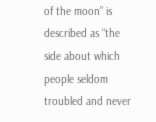of the moon” is described as “the side about which people seldom troubled and never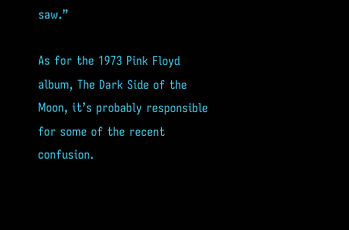saw.”

As for the 1973 Pink Floyd album, The Dark Side of the Moon, it’s probably responsible for some of the recent confusion.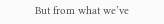But from what we’ve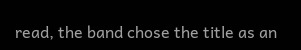read, the band chose the title as an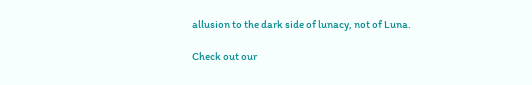allusion to the dark side of lunacy, not of Luna.

Check out our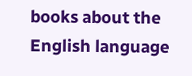books about the English language